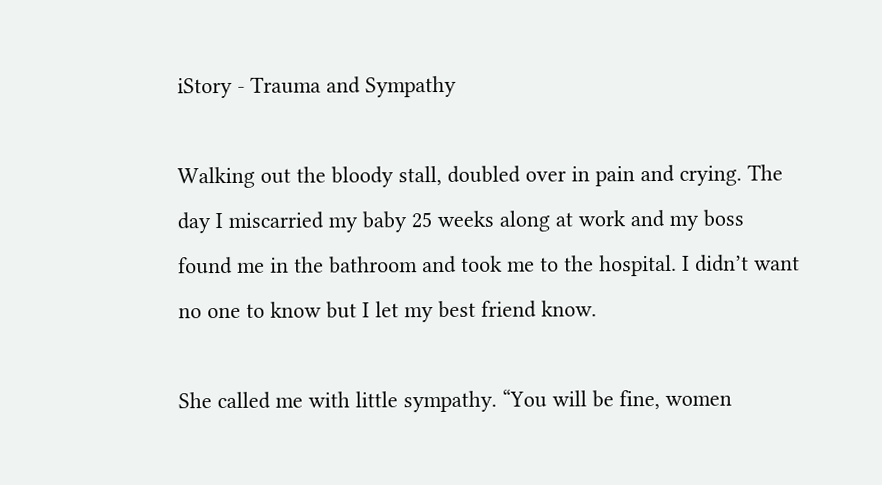iStory - Trauma and Sympathy

Walking out the bloody stall, doubled over in pain and crying. The day I miscarried my baby 25 weeks along at work and my boss found me in the bathroom and took me to the hospital. I didn’t want no one to know but I let my best friend know.

She called me with little sympathy. “You will be fine, women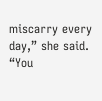miscarry every day,” she said. “You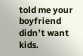told me your boyfriend didn’t want kids.